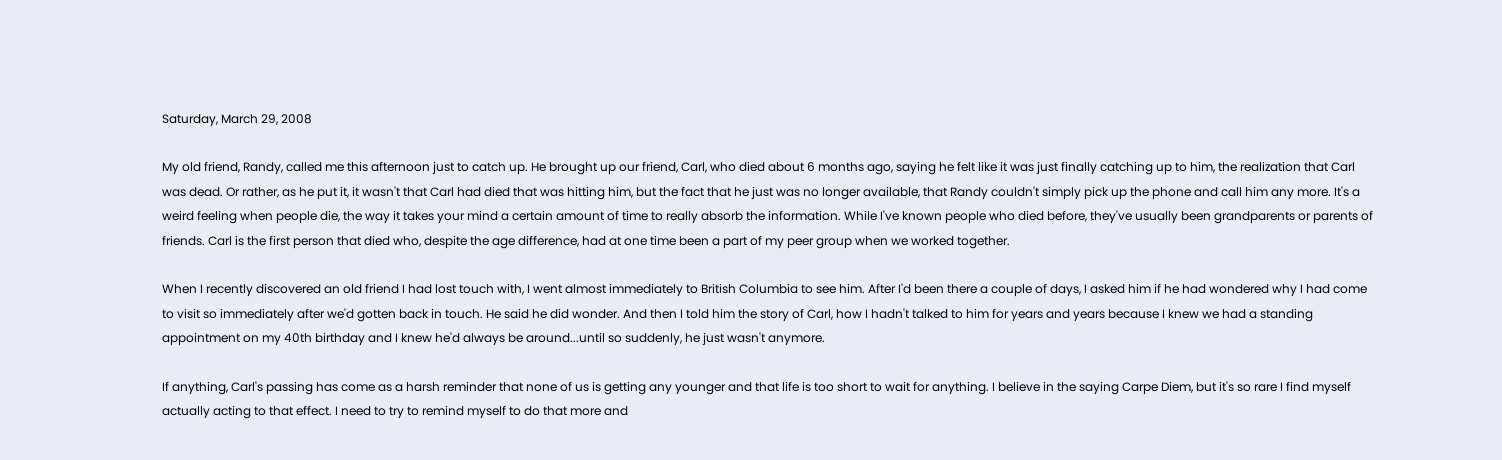Saturday, March 29, 2008

My old friend, Randy, called me this afternoon just to catch up. He brought up our friend, Carl, who died about 6 months ago, saying he felt like it was just finally catching up to him, the realization that Carl was dead. Or rather, as he put it, it wasn't that Carl had died that was hitting him, but the fact that he just was no longer available, that Randy couldn't simply pick up the phone and call him any more. It's a weird feeling when people die, the way it takes your mind a certain amount of time to really absorb the information. While I've known people who died before, they've usually been grandparents or parents of friends. Carl is the first person that died who, despite the age difference, had at one time been a part of my peer group when we worked together.

When I recently discovered an old friend I had lost touch with, I went almost immediately to British Columbia to see him. After I'd been there a couple of days, I asked him if he had wondered why I had come to visit so immediately after we'd gotten back in touch. He said he did wonder. And then I told him the story of Carl, how I hadn't talked to him for years and years because I knew we had a standing appointment on my 40th birthday and I knew he'd always be around...until so suddenly, he just wasn't anymore.

If anything, Carl's passing has come as a harsh reminder that none of us is getting any younger and that life is too short to wait for anything. I believe in the saying Carpe Diem, but it's so rare I find myself actually acting to that effect. I need to try to remind myself to do that more and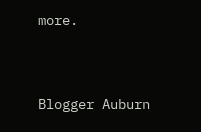more.


Blogger Auburn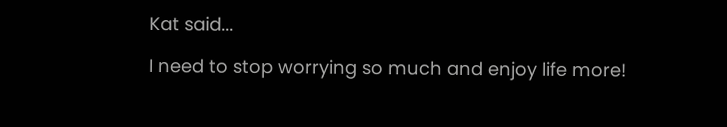Kat said...

I need to stop worrying so much and enjoy life more!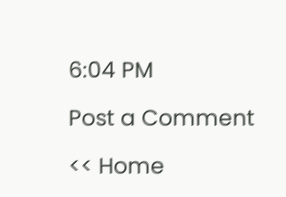6:04 PM

Post a Comment

<< Home